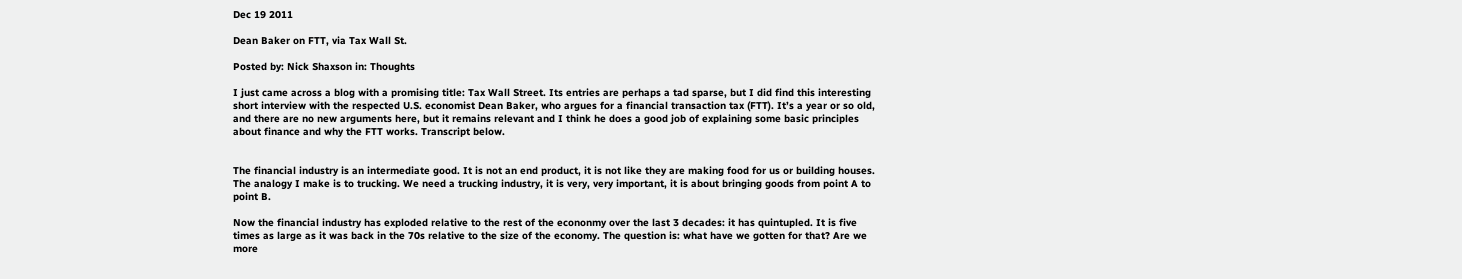Dec 19 2011

Dean Baker on FTT, via Tax Wall St.

Posted by: Nick Shaxson in: Thoughts

I just came across a blog with a promising title: Tax Wall Street. Its entries are perhaps a tad sparse, but I did find this interesting short interview with the respected U.S. economist Dean Baker, who argues for a financial transaction tax (FTT). It’s a year or so old, and there are no new arguments here, but it remains relevant and I think he does a good job of explaining some basic principles about finance and why the FTT works. Transcript below.


The financial industry is an intermediate good. It is not an end product, it is not like they are making food for us or building houses. The analogy I make is to trucking. We need a trucking industry, it is very, very important, it is about bringing goods from point A to point B.

Now the financial industry has exploded relative to the rest of the econonmy over the last 3 decades: it has quintupled. It is five times as large as it was back in the 70s relative to the size of the economy. The question is: what have we gotten for that? Are we more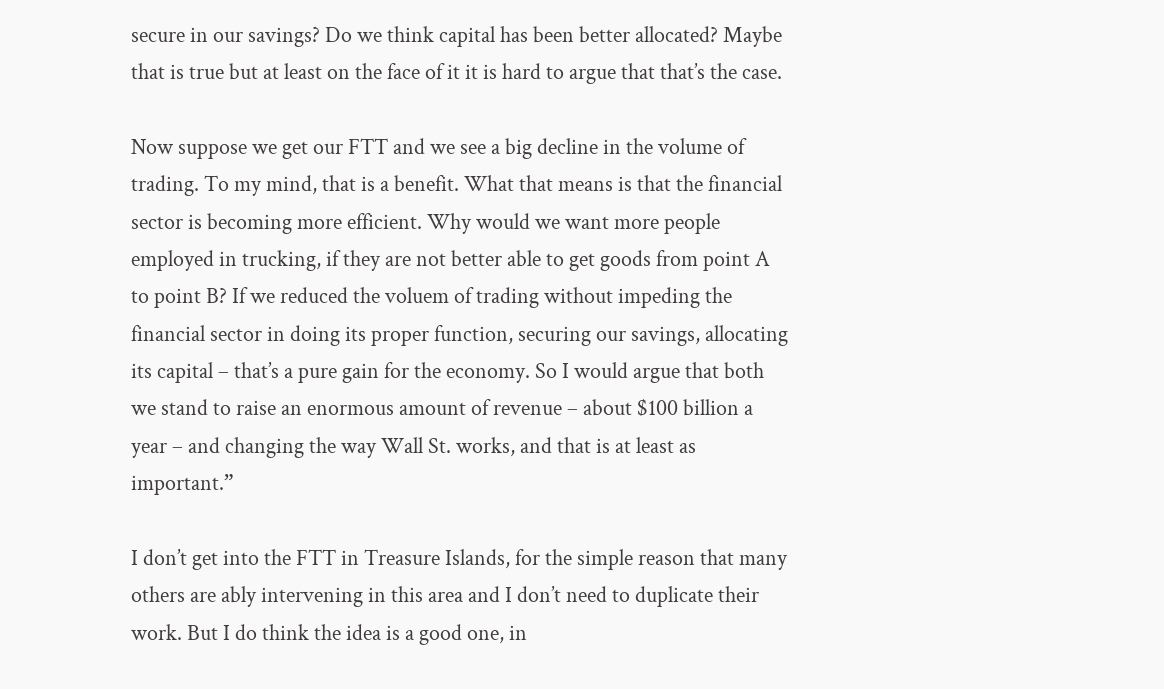secure in our savings? Do we think capital has been better allocated? Maybe that is true but at least on the face of it it is hard to argue that that’s the case.

Now suppose we get our FTT and we see a big decline in the volume of trading. To my mind, that is a benefit. What that means is that the financial sector is becoming more efficient. Why would we want more people employed in trucking, if they are not better able to get goods from point A to point B? If we reduced the voluem of trading without impeding the financial sector in doing its proper function, securing our savings, allocating its capital – that’s a pure gain for the economy. So I would argue that both we stand to raise an enormous amount of revenue – about $100 billion a year – and changing the way Wall St. works, and that is at least as important.”

I don’t get into the FTT in Treasure Islands, for the simple reason that many others are ably intervening in this area and I don’t need to duplicate their work. But I do think the idea is a good one, in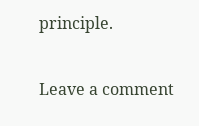principle.

Leave a comment